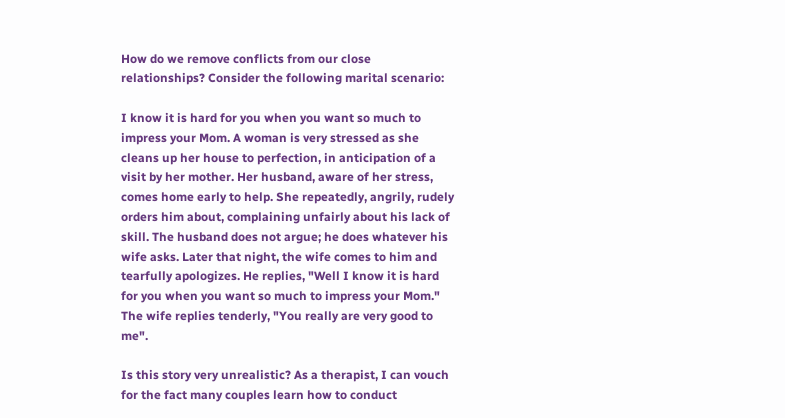How do we remove conflicts from our close relationships? Consider the following marital scenario:

I know it is hard for you when you want so much to impress your Mom. A woman is very stressed as she cleans up her house to perfection, in anticipation of a visit by her mother. Her husband, aware of her stress, comes home early to help. She repeatedly, angrily, rudely orders him about, complaining unfairly about his lack of skill. The husband does not argue; he does whatever his wife asks. Later that night, the wife comes to him and tearfully apologizes. He replies, "Well I know it is hard for you when you want so much to impress your Mom." The wife replies tenderly, "You really are very good to me".

Is this story very unrealistic? As a therapist, I can vouch for the fact many couples learn how to conduct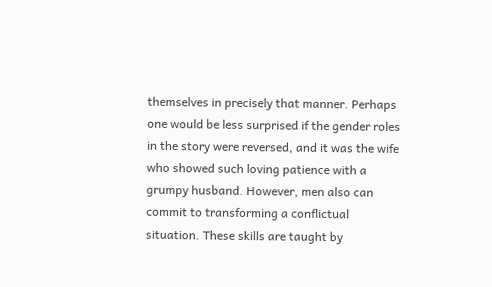themselves in precisely that manner. Perhaps one would be less surprised if the gender roles in the story were reversed, and it was the wife who showed such loving patience with a grumpy husband. However, men also can commit to transforming a conflictual situation. These skills are taught by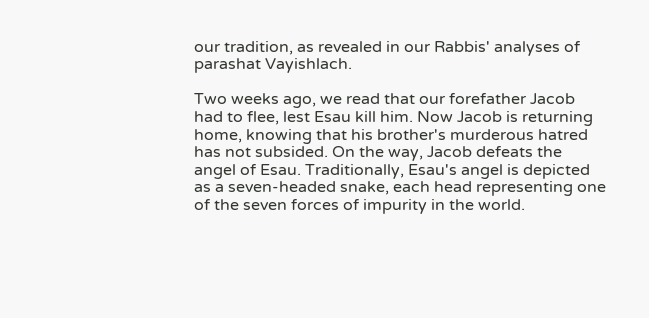our tradition, as revealed in our Rabbis' analyses of parashat Vayishlach.

Two weeks ago, we read that our forefather Jacob had to flee, lest Esau kill him. Now Jacob is returning home, knowing that his brother's murderous hatred has not subsided. On the way, Jacob defeats the angel of Esau. Traditionally, Esau's angel is depicted as a seven-headed snake, each head representing one of the seven forces of impurity in the world.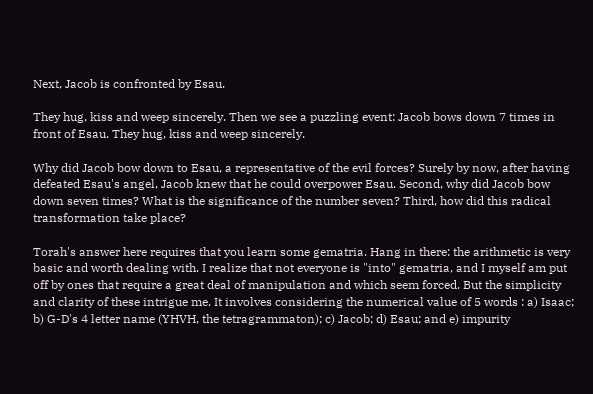Next, Jacob is confronted by Esau.

They hug, kiss and weep sincerely. Then we see a puzzling event: Jacob bows down 7 times in front of Esau. They hug, kiss and weep sincerely.

Why did Jacob bow down to Esau, a representative of the evil forces? Surely by now, after having defeated Esau's angel, Jacob knew that he could overpower Esau. Second, why did Jacob bow down seven times? What is the significance of the number seven? Third, how did this radical transformation take place?

Torah's answer here requires that you learn some gematria. Hang in there: the arithmetic is very basic and worth dealing with. I realize that not everyone is "into" gematria, and I myself am put off by ones that require a great deal of manipulation and which seem forced. But the simplicity and clarity of these intrigue me. It involves considering the numerical value of 5 words : a) Isaac; b) G-D's 4 letter name (YHVH, the tetragrammaton); c) Jacob; d) Esau; and e) impurity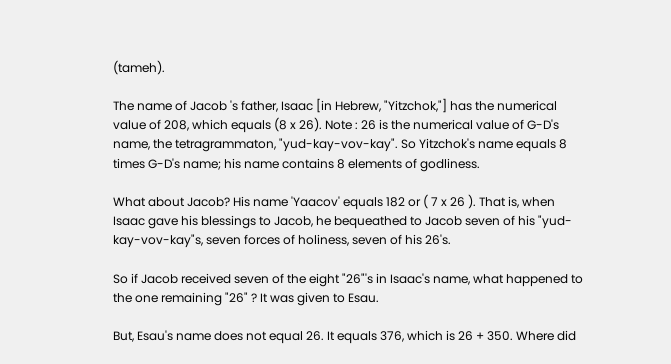(tameh).

The name of Jacob 's father, Isaac [in Hebrew, "Yitzchok,"] has the numerical value of 208, which equals (8 x 26). Note : 26 is the numerical value of G-D's name, the tetragrammaton, "yud-kay-vov-kay". So Yitzchok's name equals 8 times G-D's name; his name contains 8 elements of godliness.

What about Jacob? His name 'Yaacov' equals 182 or ( 7 x 26 ). That is, when Isaac gave his blessings to Jacob, he bequeathed to Jacob seven of his "yud-kay-vov-kay"s, seven forces of holiness, seven of his 26's.

So if Jacob received seven of the eight "26"'s in Isaac's name, what happened to the one remaining "26" ? It was given to Esau.

But, Esau's name does not equal 26. It equals 376, which is 26 + 350. Where did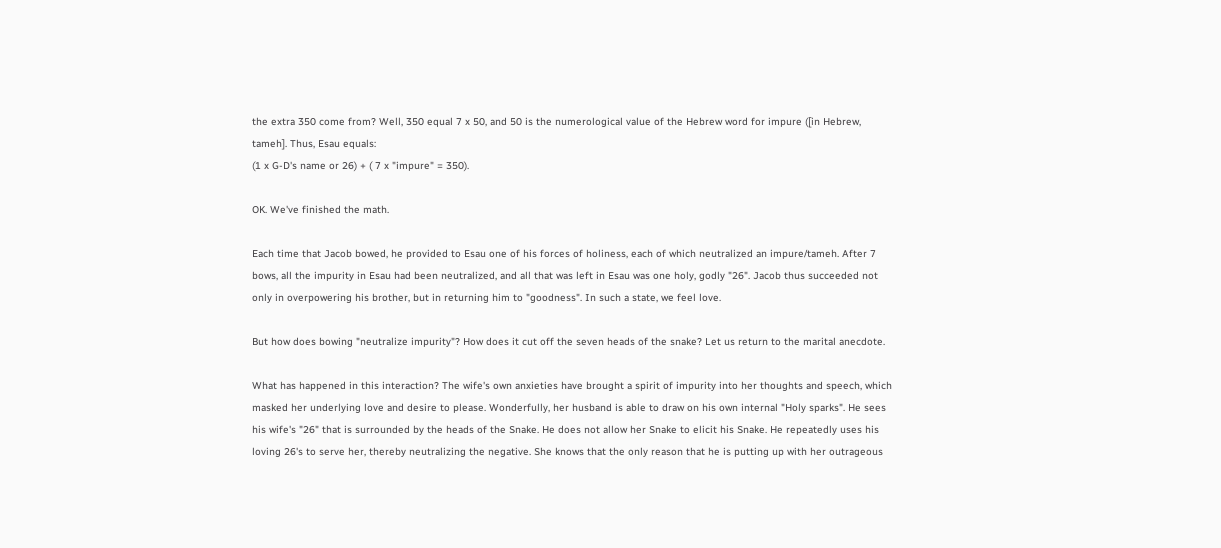the extra 350 come from? Well, 350 equal 7 x 50, and 50 is the numerological value of the Hebrew word for impure ([in Hebrew, tameh]. Thus, Esau equals:
(1 x G-D's name or 26) + ( 7 x "impure" = 350).

OK. We've finished the math.

Each time that Jacob bowed, he provided to Esau one of his forces of holiness, each of which neutralized an impure/tameh. After 7 bows, all the impurity in Esau had been neutralized, and all that was left in Esau was one holy, godly "26". Jacob thus succeeded not only in overpowering his brother, but in returning him to "goodness". In such a state, we feel love.

But how does bowing "neutralize impurity"? How does it cut off the seven heads of the snake? Let us return to the marital anecdote.

What has happened in this interaction? The wife's own anxieties have brought a spirit of impurity into her thoughts and speech, which masked her underlying love and desire to please. Wonderfully, her husband is able to draw on his own internal "Holy sparks". He sees his wife's "26" that is surrounded by the heads of the Snake. He does not allow her Snake to elicit his Snake. He repeatedly uses his loving 26's to serve her, thereby neutralizing the negative. She knows that the only reason that he is putting up with her outrageous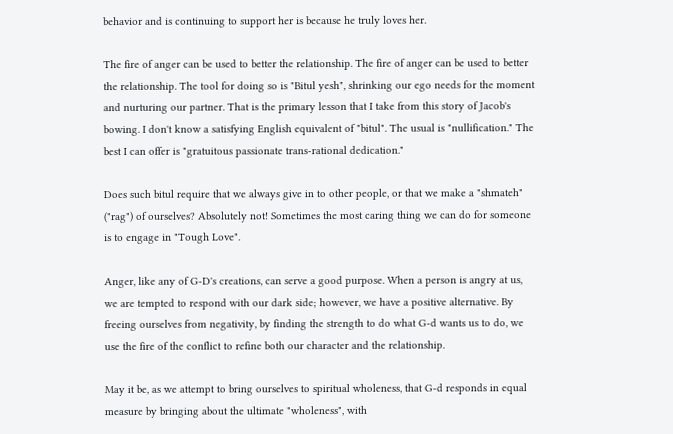behavior and is continuing to support her is because he truly loves her.

The fire of anger can be used to better the relationship. The fire of anger can be used to better the relationship. The tool for doing so is "Bitul yesh", shrinking our ego needs for the moment and nurturing our partner. That is the primary lesson that I take from this story of Jacob's bowing. I don't know a satisfying English equivalent of "bitul". The usual is "nullification." The best I can offer is "gratuitous passionate trans-rational dedication."

Does such bitul require that we always give in to other people, or that we make a "shmateh" ("rag") of ourselves? Absolutely not! Sometimes the most caring thing we can do for someone is to engage in "Tough Love".

Anger, like any of G-D's creations, can serve a good purpose. When a person is angry at us, we are tempted to respond with our dark side; however, we have a positive alternative. By freeing ourselves from negativity, by finding the strength to do what G‑d wants us to do, we use the fire of the conflict to refine both our character and the relationship.

May it be, as we attempt to bring ourselves to spiritual wholeness, that G‑d responds in equal measure by bringing about the ultimate "wholeness", with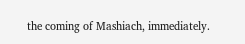the coming of Mashiach, immediately.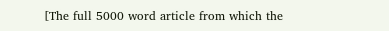[The full 5000 word article from which the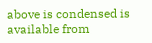above is condensed is available from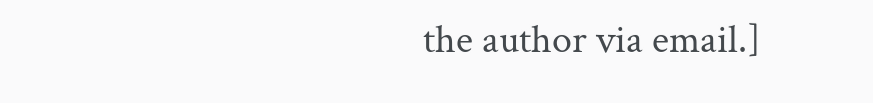the author via email.]